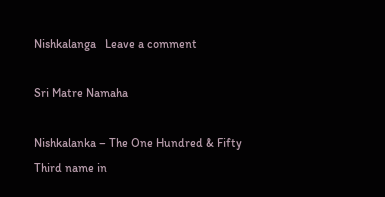Nishkalanga   Leave a comment

Sri Matre Namaha

Nishkalanka – The One Hundred & Fifty Third name in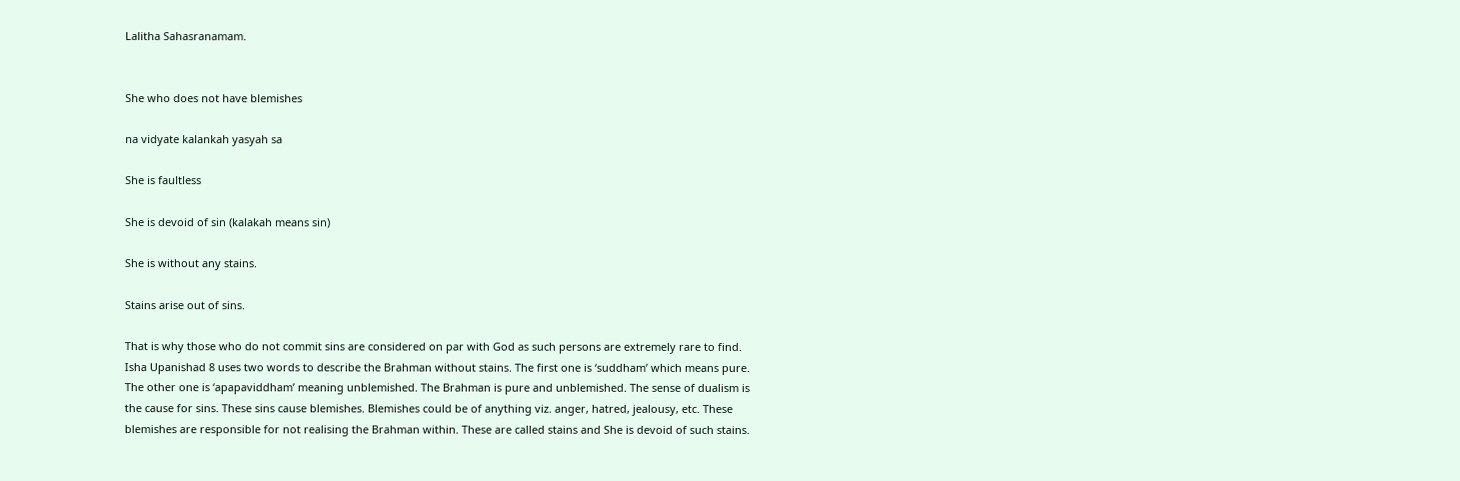Lalitha Sahasranamam.


She who does not have blemishes

na vidyate kalankah yasyah sa

She is faultless

She is devoid of sin (kalakah means sin)

She is without any stains.

Stains arise out of sins.

That is why those who do not commit sins are considered on par with God as such persons are extremely rare to find. Isha Upanishad 8 uses two words to describe the Brahman without stains. The first one is ‘suddham’ which means pure. The other one is ‘apapaviddham’ meaning unblemished. The Brahman is pure and unblemished. The sense of dualism is the cause for sins. These sins cause blemishes. Blemishes could be of anything viz. anger, hatred, jealousy, etc. These blemishes are responsible for not realising the Brahman within. These are called stains and She is devoid of such stains.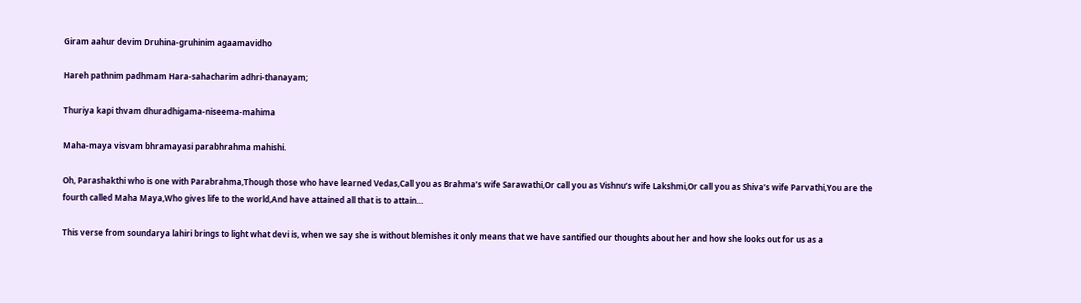Giram aahur devim Druhina-gruhinim agaamavidho

Hareh pathnim padhmam Hara-sahacharim adhri-thanayam;

Thuriya kapi thvam dhuradhigama-niseema-mahima

Maha-maya visvam bhramayasi parabhrahma mahishi.

Oh, Parashakthi who is one with Parabrahma,Though those who have learned Vedas,Call you as Brahma’s wife Sarawathi,Or call you as Vishnu’s wife Lakshmi,Or call you as Shiva’s wife Parvathi,You are the fourth called Maha Maya,Who gives life to the world,And have attained all that is to attain…

This verse from soundarya lahiri brings to light what devi is, when we say she is without blemishes it only means that we have santified our thoughts about her and how she looks out for us as a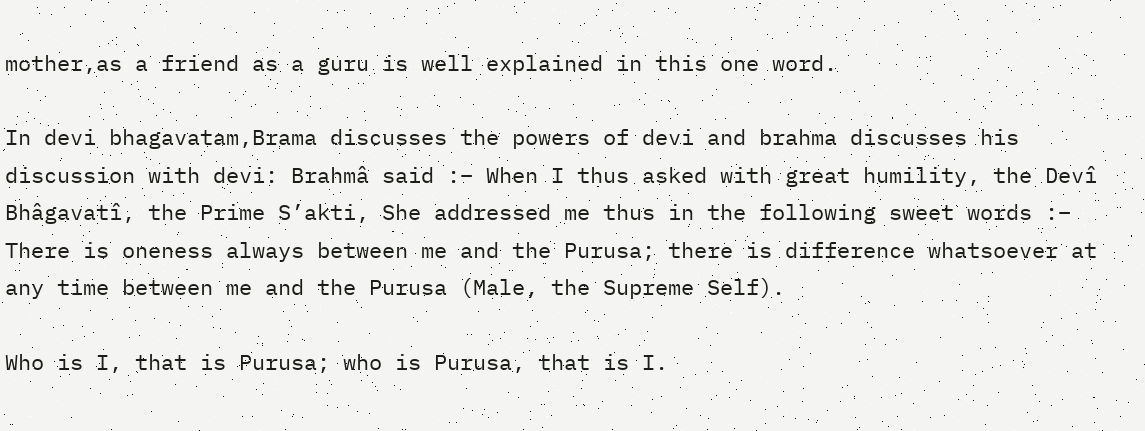mother,as a friend as a guru is well explained in this one word.

In devi bhagavatam,Brama discusses the powers of devi and brahma discusses his discussion with devi: Brahmâ said :– When I thus asked with great humility, the Devî Bhâgavatî, the Prime S’akti, She addressed me thus in the following sweet words :– There is oneness always between me and the Purusa; there is difference whatsoever at any time between me and the Purusa (Male, the Supreme Self).

Who is I, that is Purusa; who is Purusa, that is I.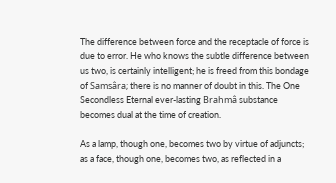The difference between force and the receptacle of force is due to error. He who knows the subtle difference between us two, is certainly intelligent; he is freed from this bondage of Samsâra; there is no manner of doubt in this. The One Secondless Eternal ever-lasting Brahmâ substance becomes dual at the time of creation.

As a lamp, though one, becomes two by virtue of adjuncts; as a face, though one, becomes two, as reflected in a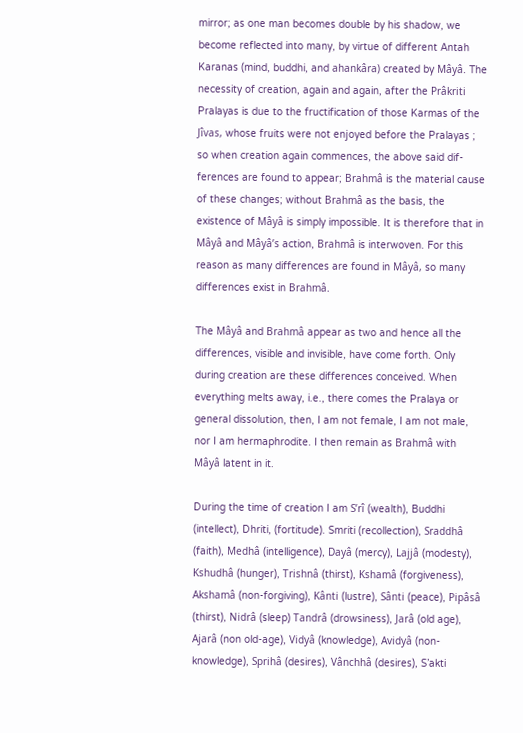mirror; as one man becomes double by his shadow, we become reflected into many, by virtue of different Antah Karanas (mind, buddhi, and ahankâra) created by Mâyâ. The necessity of creation, again and again, after the Prâkriti Pralayas is due to the fructification of those Karmas of the Jîvas, whose fruits were not enjoyed before the Pralayas ; so when creation again commences, the above said dif-ferences are found to appear; Brahmâ is the material cause of these changes; without Brahmâ as the basis, the existence of Mâyâ is simply impossible. It is therefore that in Mâyâ and Mâyâ’s action, Brahmâ is interwoven. For this reason as many differences are found in Mâyâ, so many differences exist in Brahmâ.

The Mâyâ and Brahmâ appear as two and hence all the differences, visible and invisible, have come forth. Only during creation are these differences conceived. When everything melts away, i.e., there comes the Pralaya or general dissolution, then, I am not female, I am not male, nor I am hermaphrodite. I then remain as Brahmâ with Mâyâ latent in it.

During the time of creation I am S’rî (wealth), Buddhi (intellect), Dhriti, (fortitude). Smriti (recollection), Sraddhâ (faith), Medhâ (intelligence), Dayâ (mercy), Lajjâ (modesty), Kshudhâ (hunger), Trishnâ (thirst), Kshamâ (forgiveness), Akshamâ (non-forgiving), Kânti (lustre), Sânti (peace), Pipâsâ (thirst), Nidrâ (sleep) Tandrâ (drowsiness), Jarâ (old age), Ajarâ (non old-age), Vidyâ (knowledge), Avidyâ (non-knowledge), Sprihâ (desires), Vânchhâ (desires), S’akti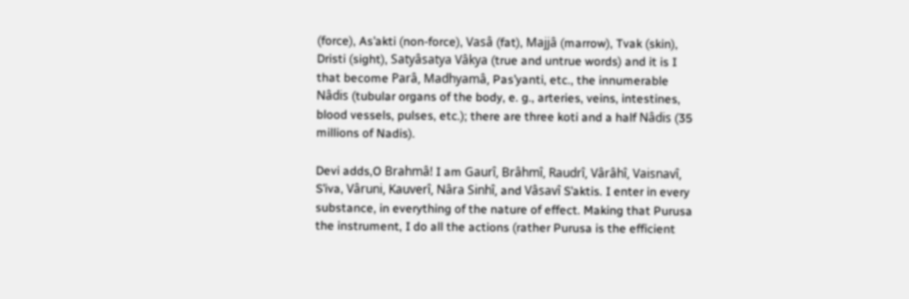(force), As’akti (non-force), Vasâ (fat), Majjâ (marrow), Tvak (skin), Dristi (sight), Satyâsatya Vâkya (true and untrue words) and it is I that become Parâ, Madhyamâ, Pas’yanti, etc., the innumerable Nâdis (tubular organs of the body, e. g., arteries, veins, intestines, blood vessels, pulses, etc.); there are three koti and a half Nâdis (35 millions of Nadis).

Devi adds,O Brahmâ! I am Gaurî, Brâhmî, Raudrî, Vârâhî, Vaisnavî, S’iva, Vâruni, Kauverî, Nâra Sinhî, and Vâsavî S’aktis. I enter in every substance, in everything of the nature of effect. Making that Purusa the instrument, I do all the actions (rather Purusa is the efficient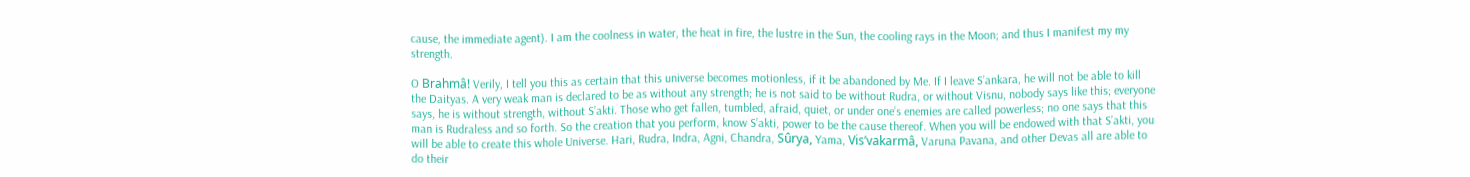cause, the immediate agent). I am the coolness in water, the heat in fire, the lustre in the Sun, the cooling rays in the Moon; and thus I manifest my my strength.

O Brahmâ! Verily, I tell you this as certain that this universe becomes motionless, if it be abandoned by Me. If I leave S’ankara, he will not be able to kill the Daityas. A very weak man is declared to be as without any strength; he is not said to be without Rudra, or without Visnu, nobody says like this; everyone says, he is without strength, without S’akti. Those who get fallen, tumbled, afraid, quiet, or under one’s enemies are called powerless; no one says that this man is Rudraless and so forth. So the creation that you perform, know S’akti, power to be the cause thereof. When you will be endowed with that S’akti, you will be able to create this whole Universe. Hari, Rudra, Indra, Agni, Chandra, Sûrya, Yama, Vis’vakarmâ, Varuna Pavana, and other Devas all are able to do their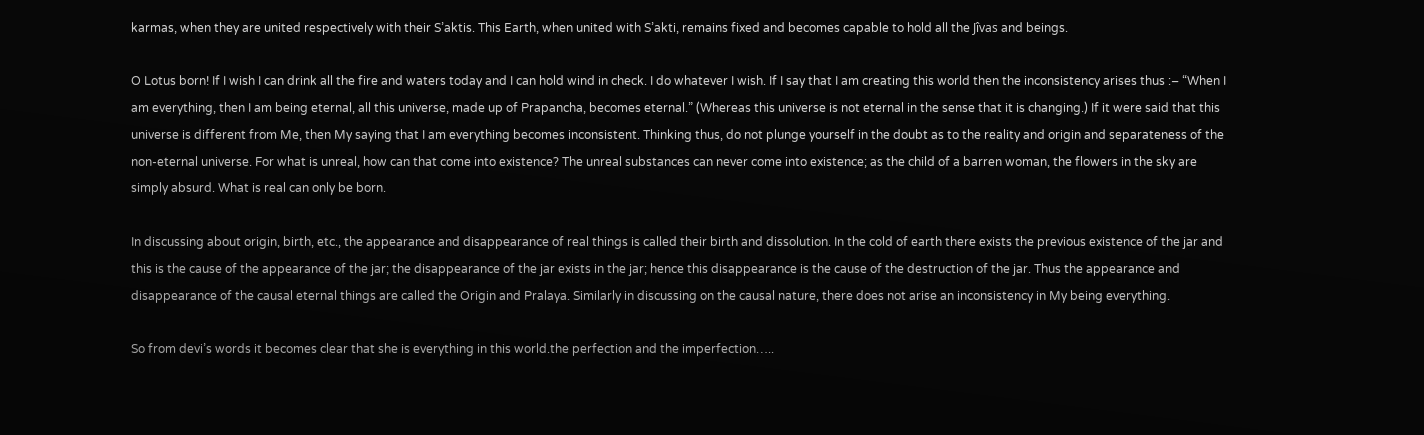karmas, when they are united respectively with their S’aktis. This Earth, when united with S’akti, remains fixed and becomes capable to hold all the Jîvas and beings.

O Lotus born! If I wish I can drink all the fire and waters today and I can hold wind in check. I do whatever I wish. If I say that I am creating this world then the inconsistency arises thus :– “When I am everything, then I am being eternal, all this universe, made up of Prapancha, becomes eternal.” (Whereas this universe is not eternal in the sense that it is changing.) If it were said that this universe is different from Me, then My saying that I am everything becomes inconsistent. Thinking thus, do not plunge yourself in the doubt as to the reality and origin and separateness of the non-eternal universe. For what is unreal, how can that come into existence? The unreal substances can never come into existence; as the child of a barren woman, the flowers in the sky are simply absurd. What is real can only be born.

In discussing about origin, birth, etc., the appearance and disappearance of real things is called their birth and dissolution. In the cold of earth there exists the previous existence of the jar and this is the cause of the appearance of the jar; the disappearance of the jar exists in the jar; hence this disappearance is the cause of the destruction of the jar. Thus the appearance and disappearance of the causal eternal things are called the Origin and Pralaya. Similarly in discussing on the causal nature, there does not arise an inconsistency in My being everything.

So from devi’s words it becomes clear that she is everything in this world.the perfection and the imperfection…..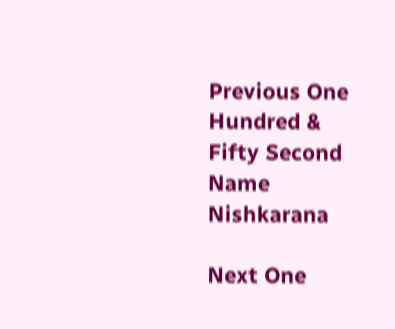Previous One Hundred & Fifty Second Name Nishkarana

Next One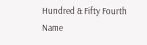Hundred & Fifty Fourth Name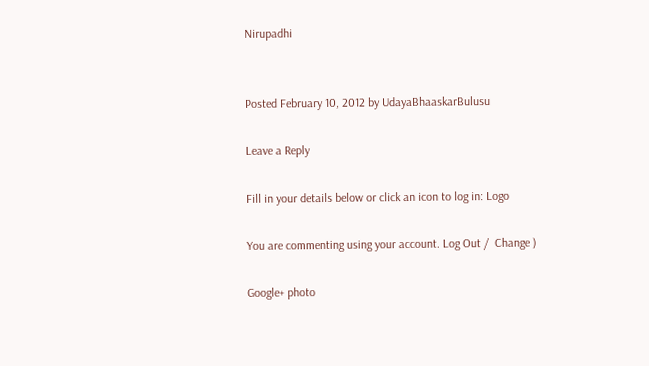Nirupadhi


Posted February 10, 2012 by UdayaBhaaskarBulusu

Leave a Reply

Fill in your details below or click an icon to log in: Logo

You are commenting using your account. Log Out /  Change )

Google+ photo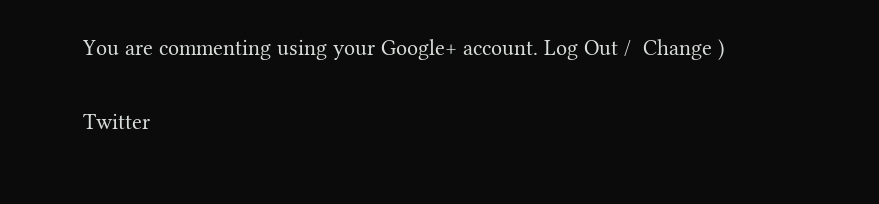You are commenting using your Google+ account. Log Out /  Change )

Twitter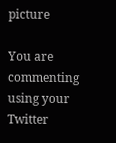picture

You are commenting using your Twitter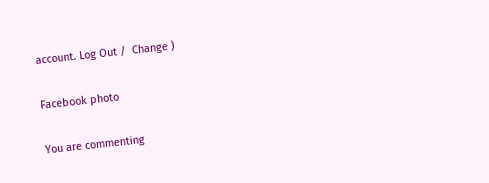account. Log Out /  Change )

Facebook photo

You are commenting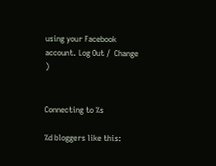using your Facebook account. Log Out /  Change )


Connecting to %s

%d bloggers like this: